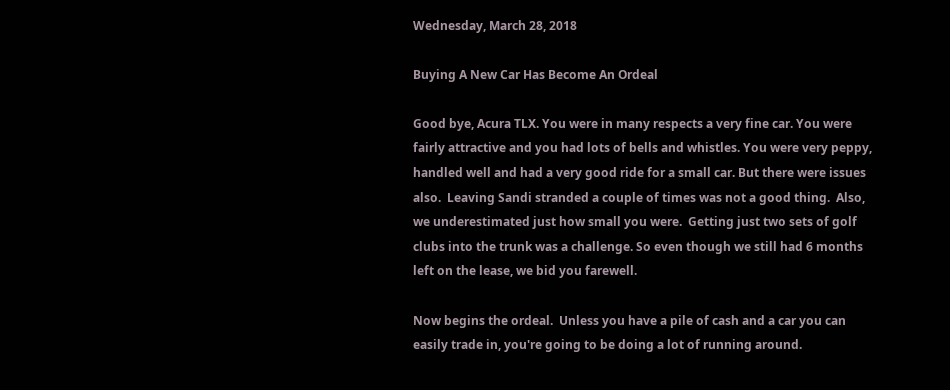Wednesday, March 28, 2018

Buying A New Car Has Become An Ordeal

Good bye, Acura TLX. You were in many respects a very fine car. You were fairly attractive and you had lots of bells and whistles. You were very peppy, handled well and had a very good ride for a small car. But there were issues also.  Leaving Sandi stranded a couple of times was not a good thing.  Also, we underestimated just how small you were.  Getting just two sets of golf clubs into the trunk was a challenge. So even though we still had 6 months left on the lease, we bid you farewell.

Now begins the ordeal.  Unless you have a pile of cash and a car you can easily trade in, you're going to be doing a lot of running around.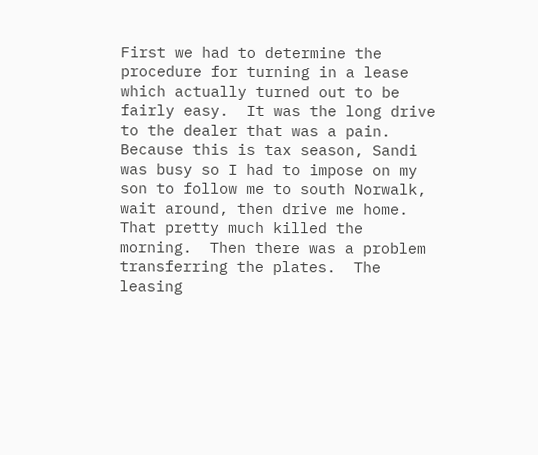First we had to determine the procedure for turning in a lease which actually turned out to be fairly easy.  It was the long drive to the dealer that was a pain.  Because this is tax season, Sandi was busy so I had to impose on my son to follow me to south Norwalk, wait around, then drive me home.  That pretty much killed the morning.  Then there was a problem transferring the plates.  The leasing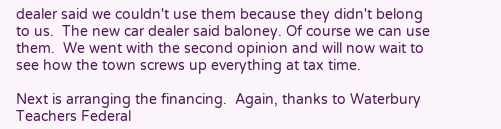dealer said we couldn't use them because they didn't belong to us.  The new car dealer said baloney. Of course we can use them.  We went with the second opinion and will now wait to see how the town screws up everything at tax time.

Next is arranging the financing.  Again, thanks to Waterbury Teachers Federal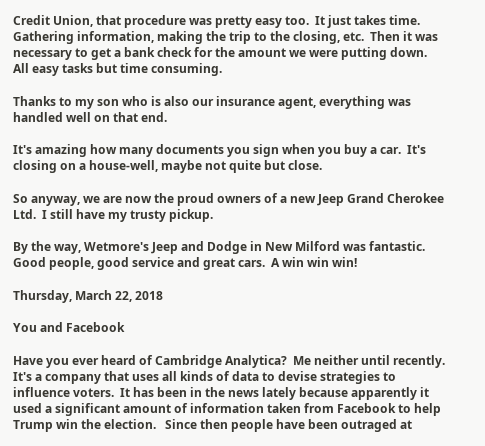Credit Union, that procedure was pretty easy too.  It just takes time.  Gathering information, making the trip to the closing, etc.  Then it was necessary to get a bank check for the amount we were putting down.  All easy tasks but time consuming.

Thanks to my son who is also our insurance agent, everything was handled well on that end.

It's amazing how many documents you sign when you buy a car.  It's closing on a house-well, maybe not quite but close.

So anyway, we are now the proud owners of a new Jeep Grand Cherokee Ltd.  I still have my trusty pickup.

By the way, Wetmore's Jeep and Dodge in New Milford was fantastic.  Good people, good service and great cars.  A win win win!

Thursday, March 22, 2018

You and Facebook

Have you ever heard of Cambridge Analytica?  Me neither until recently.  It's a company that uses all kinds of data to devise strategies to influence voters.  It has been in the news lately because apparently it used a significant amount of information taken from Facebook to help Trump win the election.   Since then people have been outraged at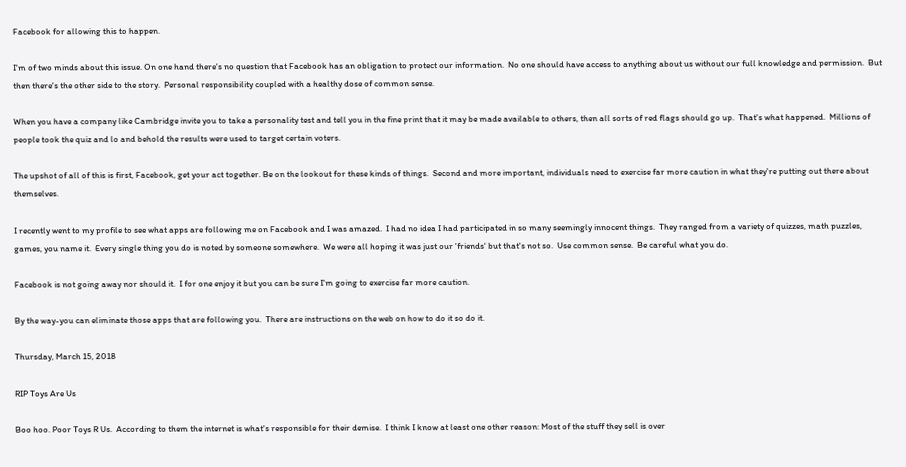Facebook for allowing this to happen.

I'm of two minds about this issue. On one hand there's no question that Facebook has an obligation to protect our information.  No one should have access to anything about us without our full knowledge and permission.  But then there's the other side to the story.  Personal responsibility coupled with a healthy dose of common sense.

When you have a company like Cambridge invite you to take a personality test and tell you in the fine print that it may be made available to others, then all sorts of red flags should go up.  That's what happened.  Millions of people took the quiz and lo and behold the results were used to target certain voters.

The upshot of all of this is first, Facebook, get your act together. Be on the lookout for these kinds of things.  Second and more important, individuals need to exercise far more caution in what they're putting out there about themselves.

I recently went to my profile to see what apps are following me on Facebook and I was amazed.  I had no idea I had participated in so many seemingly innocent things.  They ranged from a variety of quizzes, math puzzles, games, you name it.  Every single thing you do is noted by someone somewhere.  We were all hoping it was just our 'friends' but that's not so.  Use common sense.  Be careful what you do.

Facebook is not going away nor should it.  I for one enjoy it but you can be sure I'm going to exercise far more caution.

By the way-you can eliminate those apps that are following you.  There are instructions on the web on how to do it so do it.

Thursday, March 15, 2018

RIP Toys Are Us

Boo hoo. Poor Toys R Us.  According to them the internet is what's responsible for their demise.  I think I know at least one other reason: Most of the stuff they sell is over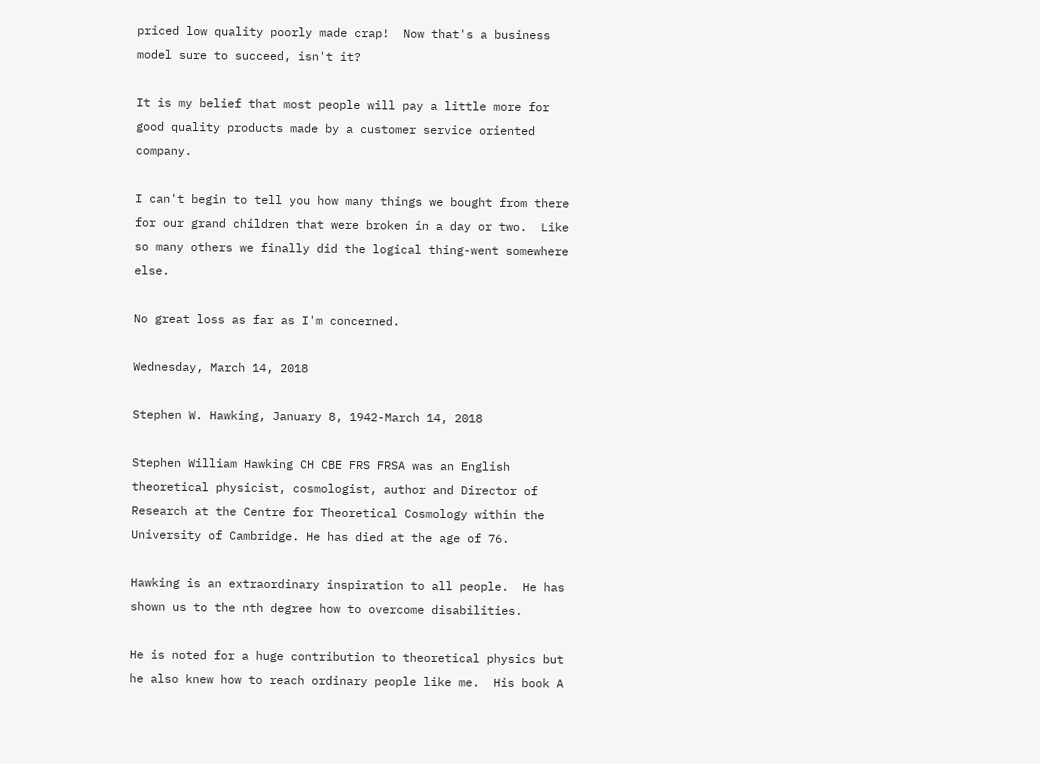priced low quality poorly made crap!  Now that's a business model sure to succeed, isn't it?

It is my belief that most people will pay a little more for good quality products made by a customer service oriented company.

I can't begin to tell you how many things we bought from there for our grand children that were broken in a day or two.  Like so many others we finally did the logical thing-went somewhere else.

No great loss as far as I'm concerned.

Wednesday, March 14, 2018

Stephen W. Hawking, January 8, 1942-March 14, 2018

Stephen William Hawking CH CBE FRS FRSA was an English theoretical physicist, cosmologist, author and Director of Research at the Centre for Theoretical Cosmology within the University of Cambridge. He has died at the age of 76.

Hawking is an extraordinary inspiration to all people.  He has shown us to the nth degree how to overcome disabilities.

He is noted for a huge contribution to theoretical physics but he also knew how to reach ordinary people like me.  His book A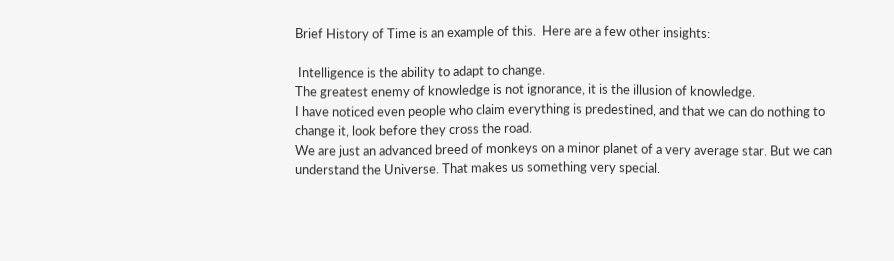Brief History of Time is an example of this.  Here are a few other insights:

 Intelligence is the ability to adapt to change.
The greatest enemy of knowledge is not ignorance, it is the illusion of knowledge.
I have noticed even people who claim everything is predestined, and that we can do nothing to change it, look before they cross the road.
We are just an advanced breed of monkeys on a minor planet of a very average star. But we can understand the Universe. That makes us something very special.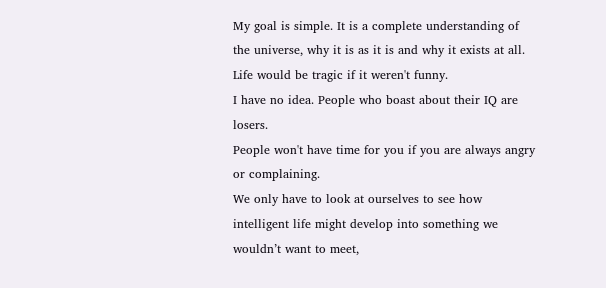My goal is simple. It is a complete understanding of the universe, why it is as it is and why it exists at all.
Life would be tragic if it weren't funny.
I have no idea. People who boast about their IQ are losers.
People won't have time for you if you are always angry or complaining.
We only have to look at ourselves to see how intelligent life might develop into something we wouldn’t want to meet,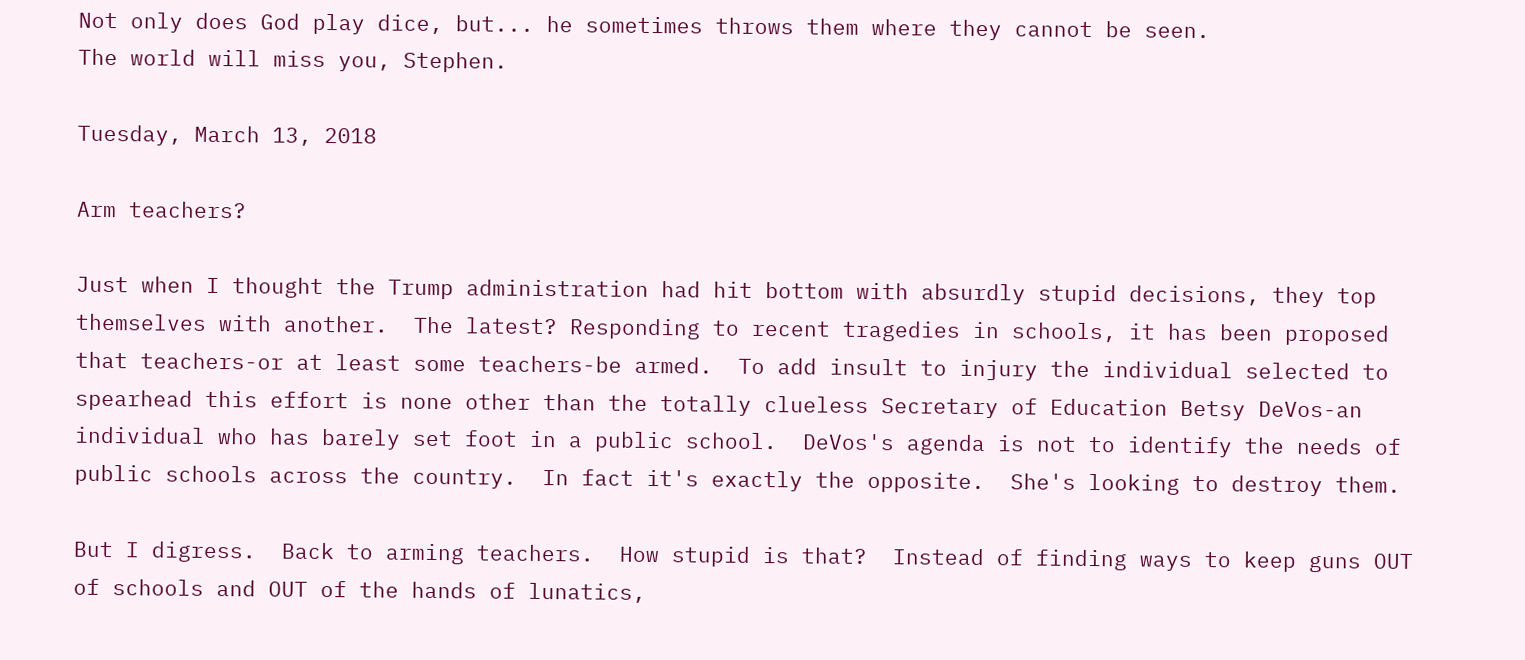Not only does God play dice, but... he sometimes throws them where they cannot be seen.
The world will miss you, Stephen.

Tuesday, March 13, 2018

Arm teachers?

Just when I thought the Trump administration had hit bottom with absurdly stupid decisions, they top themselves with another.  The latest? Responding to recent tragedies in schools, it has been proposed that teachers-or at least some teachers-be armed.  To add insult to injury the individual selected to spearhead this effort is none other than the totally clueless Secretary of Education Betsy DeVos-an individual who has barely set foot in a public school.  DeVos's agenda is not to identify the needs of public schools across the country.  In fact it's exactly the opposite.  She's looking to destroy them.

But I digress.  Back to arming teachers.  How stupid is that?  Instead of finding ways to keep guns OUT of schools and OUT of the hands of lunatics,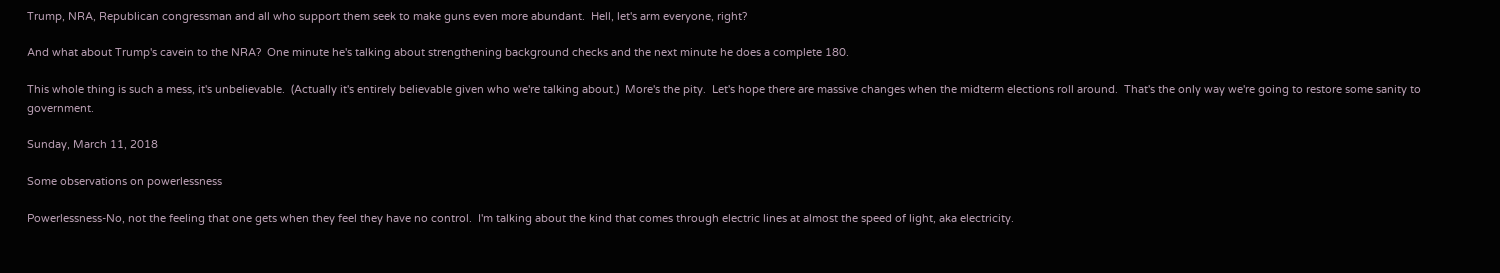Trump, NRA, Republican congressman and all who support them seek to make guns even more abundant.  Hell, let's arm everyone, right?

And what about Trump's cavein to the NRA?  One minute he's talking about strengthening background checks and the next minute he does a complete 180.

This whole thing is such a mess, it's unbelievable.  (Actually it's entirely believable given who we're talking about.)  More's the pity.  Let's hope there are massive changes when the midterm elections roll around.  That's the only way we're going to restore some sanity to government.

Sunday, March 11, 2018

Some observations on powerlessness

Powerlessness-No, not the feeling that one gets when they feel they have no control.  I'm talking about the kind that comes through electric lines at almost the speed of light, aka electricity.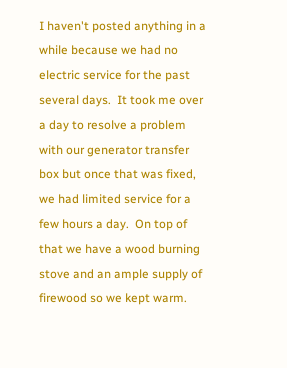I haven't posted anything in a while because we had no electric service for the past several days.  It took me over a day to resolve a problem with our generator transfer box but once that was fixed, we had limited service for a few hours a day.  On top of that we have a wood burning stove and an ample supply of firewood so we kept warm.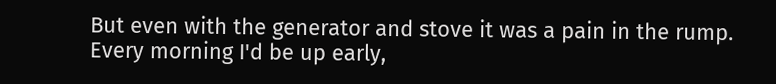But even with the generator and stove it was a pain in the rump.  Every morning I'd be up early,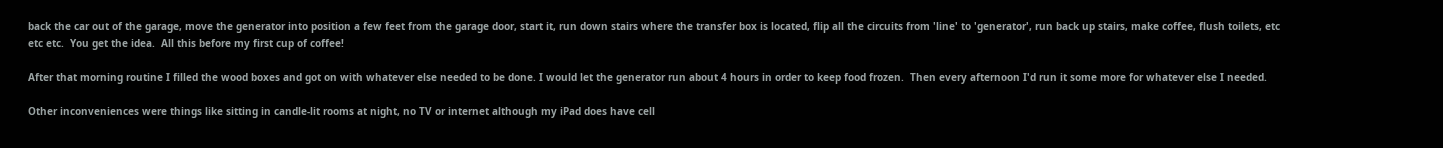back the car out of the garage, move the generator into position a few feet from the garage door, start it, run down stairs where the transfer box is located, flip all the circuits from 'line' to 'generator', run back up stairs, make coffee, flush toilets, etc etc etc.  You get the idea.  All this before my first cup of coffee!

After that morning routine I filled the wood boxes and got on with whatever else needed to be done. I would let the generator run about 4 hours in order to keep food frozen.  Then every afternoon I'd run it some more for whatever else I needed.

Other inconveniences were things like sitting in candle-lit rooms at night, no TV or internet although my iPad does have cell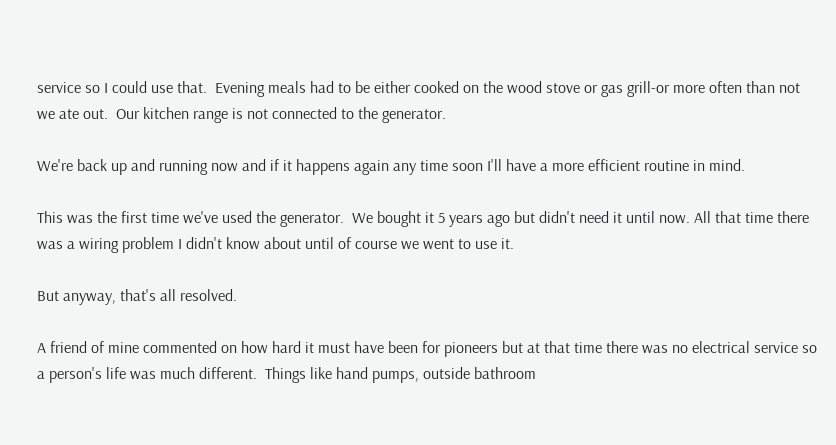service so I could use that.  Evening meals had to be either cooked on the wood stove or gas grill-or more often than not we ate out.  Our kitchen range is not connected to the generator.

We're back up and running now and if it happens again any time soon I'll have a more efficient routine in mind.

This was the first time we've used the generator.  We bought it 5 years ago but didn't need it until now. All that time there was a wiring problem I didn't know about until of course we went to use it.

But anyway, that's all resolved.

A friend of mine commented on how hard it must have been for pioneers but at that time there was no electrical service so a person's life was much different.  Things like hand pumps, outside bathroom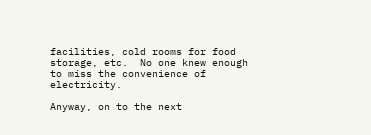facilities, cold rooms for food storage, etc.  No one knew enough to miss the convenience of electricity.

Anyway, on to the next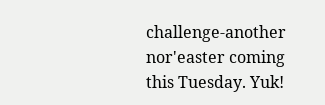challenge-another nor'easter coming this Tuesday. Yuk!